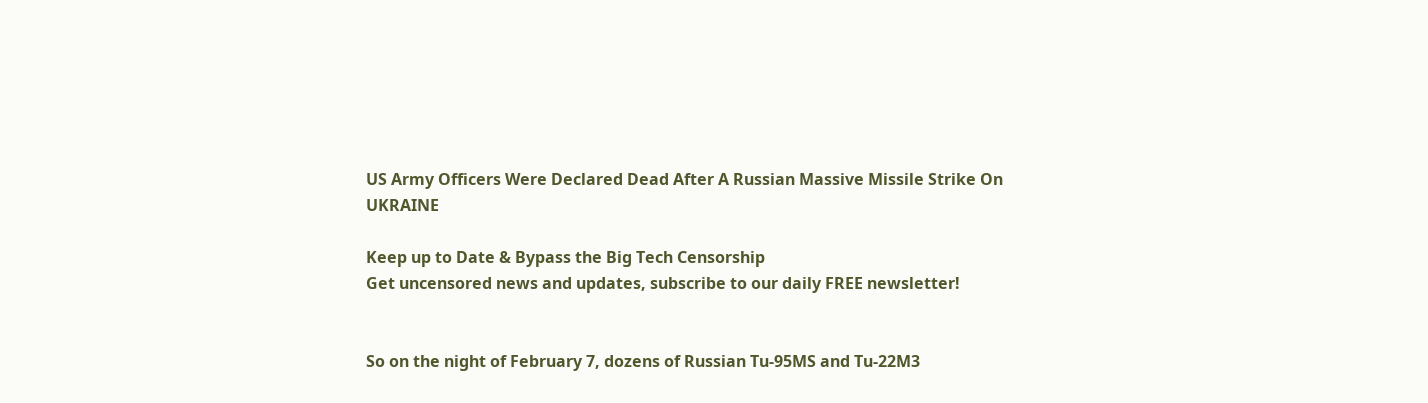US Army Officers Were Declared Dead After A Russian Massive Missile Strike On UKRAINE

Keep up to Date & Bypass the Big Tech Censorship
Get uncensored news and updates, subscribe to our daily FREE newsletter!


So on the night of February 7, dozens of Russian Tu-95MS and Tu-22M3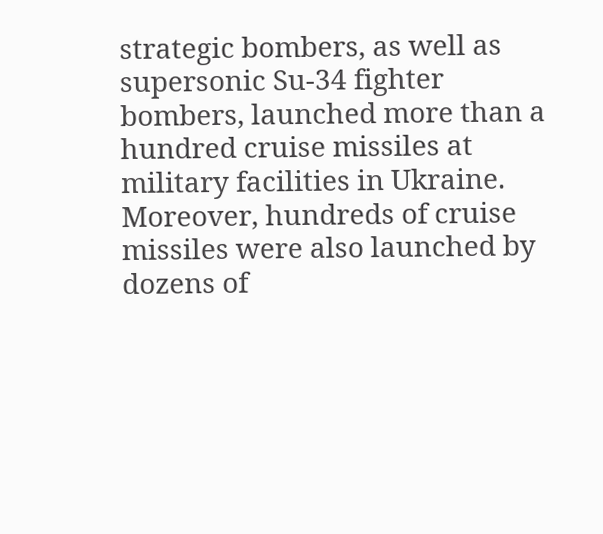strategic bombers, as well as supersonic Su-34 fighter bombers, launched more than a hundred cruise missiles at military facilities in Ukraine. Moreover, hundreds of cruise missiles were also launched by dozens of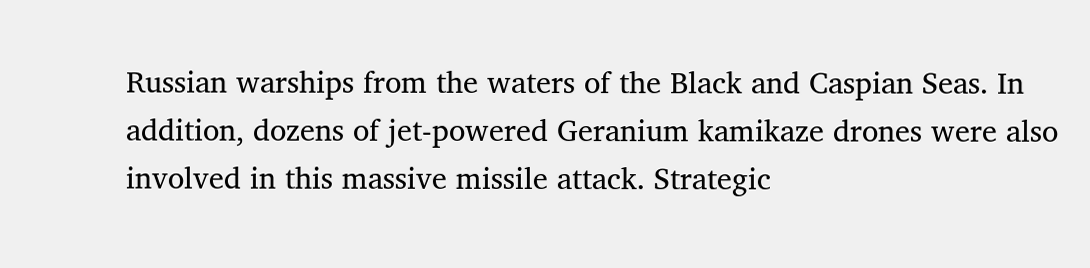Russian warships from the waters of the Black and Caspian Seas. In addition, dozens of jet-powered Geranium kamikaze drones were also involved in this massive missile attack. Strategic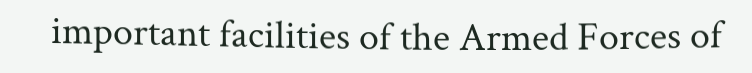important facilities of the Armed Forces of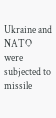Ukraine and NATO were subjected to missile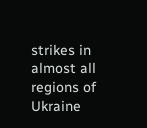strikes in almost all regions of Ukraine